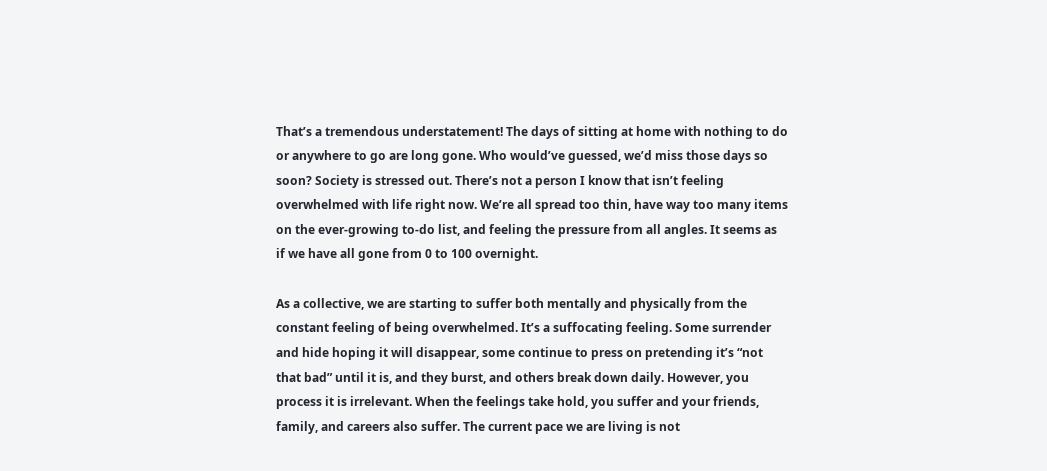That’s a tremendous understatement! The days of sitting at home with nothing to do or anywhere to go are long gone. Who would’ve guessed, we’d miss those days so soon? Society is stressed out. There’s not a person I know that isn’t feeling overwhelmed with life right now. We’re all spread too thin, have way too many items on the ever-growing to-do list, and feeling the pressure from all angles. It seems as if we have all gone from 0 to 100 overnight.

As a collective, we are starting to suffer both mentally and physically from the constant feeling of being overwhelmed. It’s a suffocating feeling. Some surrender and hide hoping it will disappear, some continue to press on pretending it’s “not that bad” until it is, and they burst, and others break down daily. However, you process it is irrelevant. When the feelings take hold, you suffer and your friends, family, and careers also suffer. The current pace we are living is not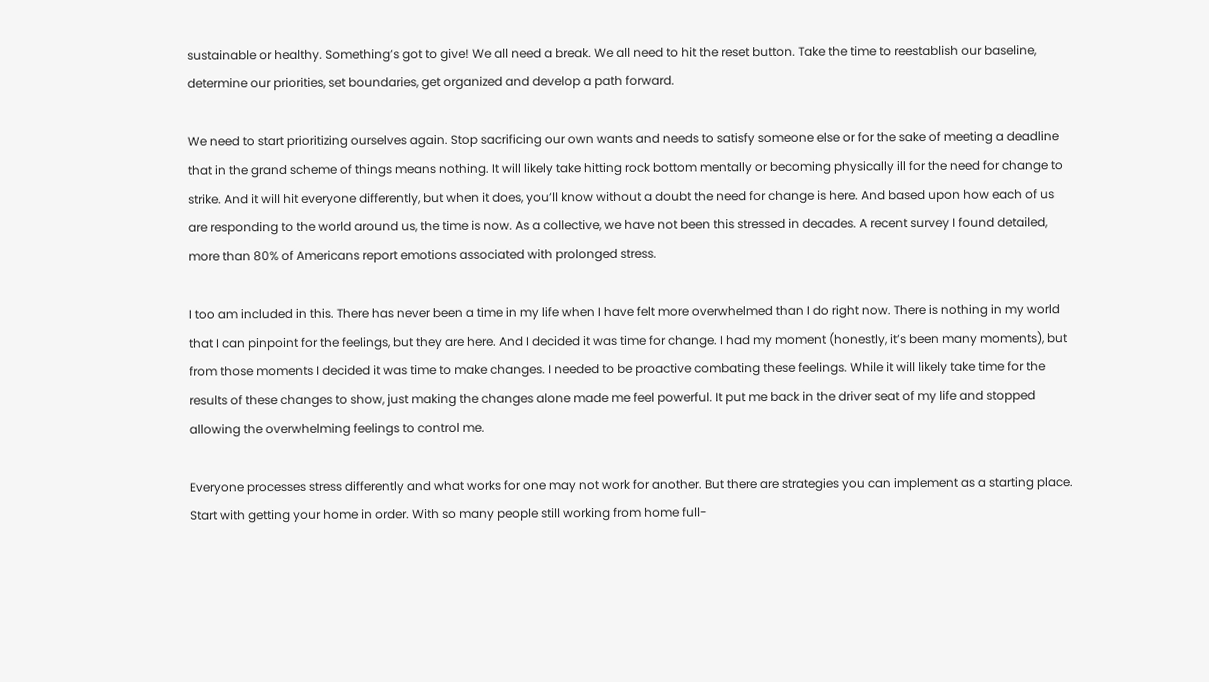sustainable or healthy. Something’s got to give! We all need a break. We all need to hit the reset button. Take the time to reestablish our baseline, determine our priorities, set boundaries, get organized and develop a path forward.

We need to start prioritizing ourselves again. Stop sacrificing our own wants and needs to satisfy someone else or for the sake of meeting a deadline that in the grand scheme of things means nothing. It will likely take hitting rock bottom mentally or becoming physically ill for the need for change to strike. And it will hit everyone differently, but when it does, you’ll know without a doubt the need for change is here. And based upon how each of us are responding to the world around us, the time is now. As a collective, we have not been this stressed in decades. A recent survey I found detailed, more than 80% of Americans report emotions associated with prolonged stress.

I too am included in this. There has never been a time in my life when I have felt more overwhelmed than I do right now. There is nothing in my world that I can pinpoint for the feelings, but they are here. And I decided it was time for change. I had my moment (honestly, it’s been many moments), but from those moments I decided it was time to make changes. I needed to be proactive combating these feelings. While it will likely take time for the results of these changes to show, just making the changes alone made me feel powerful. It put me back in the driver seat of my life and stopped allowing the overwhelming feelings to control me.

Everyone processes stress differently and what works for one may not work for another. But there are strategies you can implement as a starting place. Start with getting your home in order. With so many people still working from home full-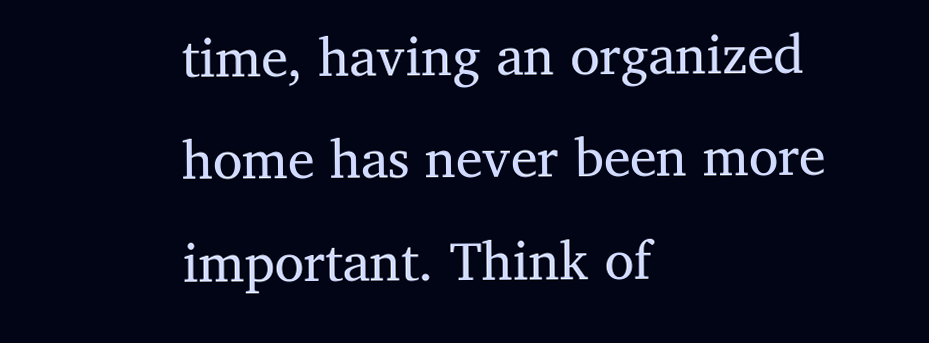time, having an organized home has never been more important. Think of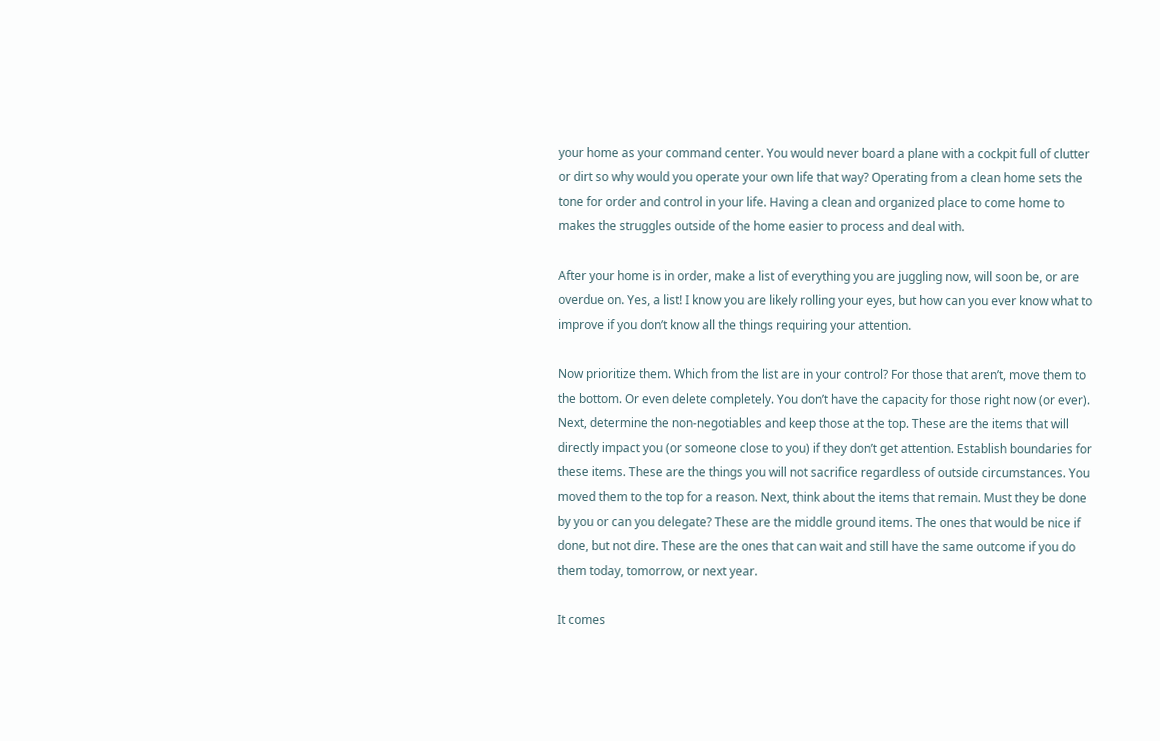your home as your command center. You would never board a plane with a cockpit full of clutter or dirt so why would you operate your own life that way? Operating from a clean home sets the tone for order and control in your life. Having a clean and organized place to come home to makes the struggles outside of the home easier to process and deal with.

After your home is in order, make a list of everything you are juggling now, will soon be, or are overdue on. Yes, a list! I know you are likely rolling your eyes, but how can you ever know what to improve if you don’t know all the things requiring your attention.

Now prioritize them. Which from the list are in your control? For those that aren’t, move them to the bottom. Or even delete completely. You don’t have the capacity for those right now (or ever). Next, determine the non-negotiables and keep those at the top. These are the items that will directly impact you (or someone close to you) if they don’t get attention. Establish boundaries for these items. These are the things you will not sacrifice regardless of outside circumstances. You moved them to the top for a reason. Next, think about the items that remain. Must they be done by you or can you delegate? These are the middle ground items. The ones that would be nice if done, but not dire. These are the ones that can wait and still have the same outcome if you do them today, tomorrow, or next year.

It comes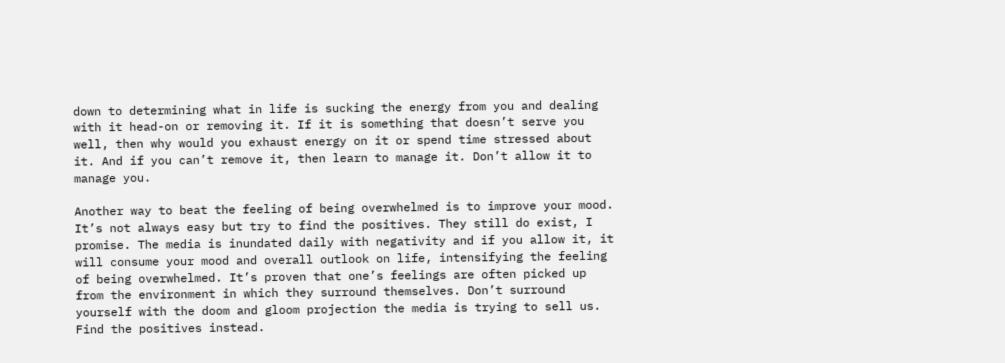down to determining what in life is sucking the energy from you and dealing with it head-on or removing it. If it is something that doesn’t serve you well, then why would you exhaust energy on it or spend time stressed about it. And if you can’t remove it, then learn to manage it. Don’t allow it to manage you.

Another way to beat the feeling of being overwhelmed is to improve your mood. It’s not always easy but try to find the positives. They still do exist, I promise. The media is inundated daily with negativity and if you allow it, it will consume your mood and overall outlook on life, intensifying the feeling of being overwhelmed. It’s proven that one’s feelings are often picked up from the environment in which they surround themselves. Don’t surround yourself with the doom and gloom projection the media is trying to sell us. Find the positives instead.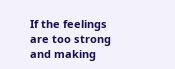If the feelings are too strong and making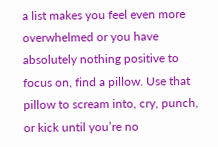a list makes you feel even more overwhelmed or you have absolutely nothing positive to focus on, find a pillow. Use that pillow to scream into, cry, punch, or kick until you’re no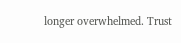longer overwhelmed. Trust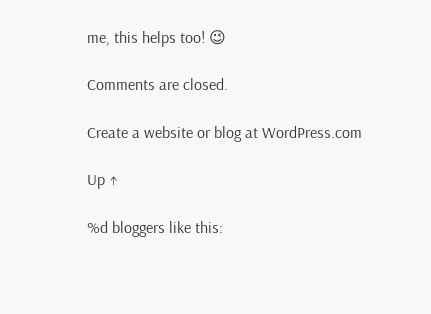me, this helps too! 😉

Comments are closed.

Create a website or blog at WordPress.com

Up ↑

%d bloggers like this: